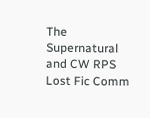The Supernatural and CW RPS Lost Fic Comm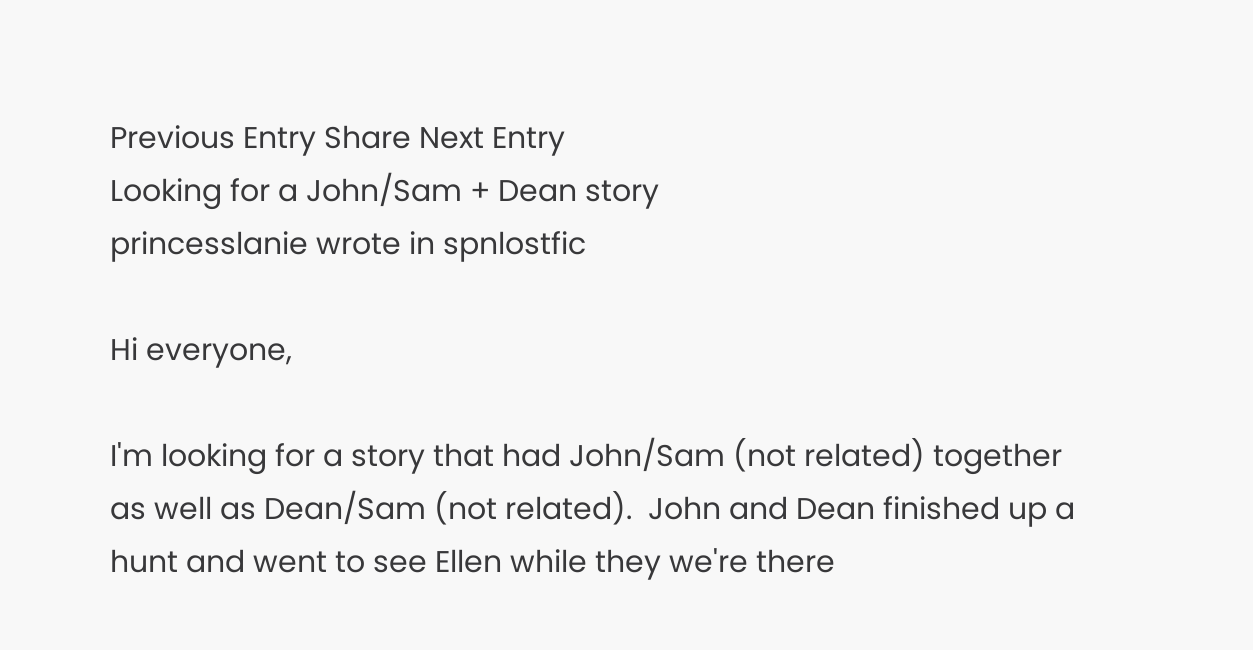Previous Entry Share Next Entry
Looking for a John/Sam + Dean story
princesslanie wrote in spnlostfic

Hi everyone,

I'm looking for a story that had John/Sam (not related) together as well as Dean/Sam (not related).  John and Dean finished up a hunt and went to see Ellen while they we're there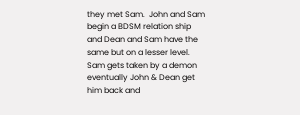they met Sam.  John and Sam begin a BDSM relation ship and Dean and Sam have the same but on a lesser level.  Sam gets taken by a demon eventually John & Dean get him back and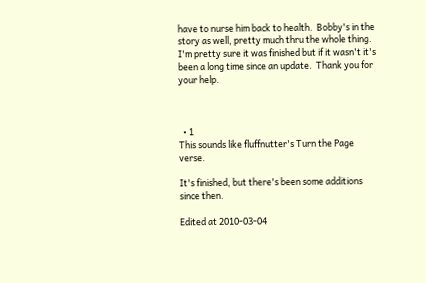have to nurse him back to health.  Bobby's in the story as well, pretty much thru the whole thing.  I'm pretty sure it was finished but if it wasn't it's been a long time since an update.  Thank you for your help.



  • 1
This sounds like fluffnutter's Turn the Page verse.

It's finished, but there's been some additions since then.

Edited at 2010-03-04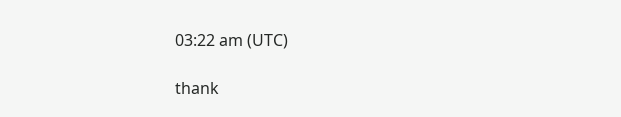03:22 am (UTC)

thank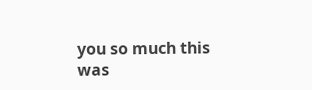you so much this was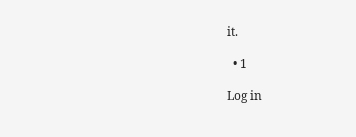it.

  • 1

Log in